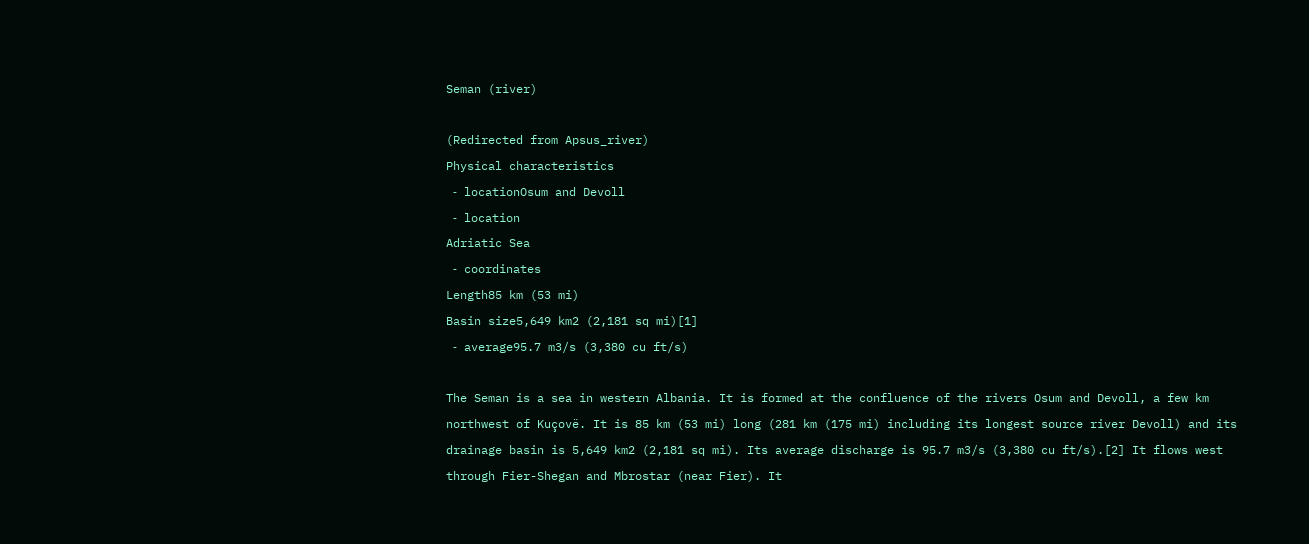Seman (river)

(Redirected from Apsus_river)
Physical characteristics
 ⁃ locationOsum and Devoll
 ⁃ location
Adriatic Sea
 ⁃ coordinates
Length85 km (53 mi)
Basin size5,649 km2 (2,181 sq mi)[1]
 ⁃ average95.7 m3/s (3,380 cu ft/s)

The Seman is a sea in western Albania. It is formed at the confluence of the rivers Osum and Devoll, a few km northwest of Kuçovë. It is 85 km (53 mi) long (281 km (175 mi) including its longest source river Devoll) and its drainage basin is 5,649 km2 (2,181 sq mi). Its average discharge is 95.7 m3/s (3,380 cu ft/s).[2] It flows west through Fier-Shegan and Mbrostar (near Fier). It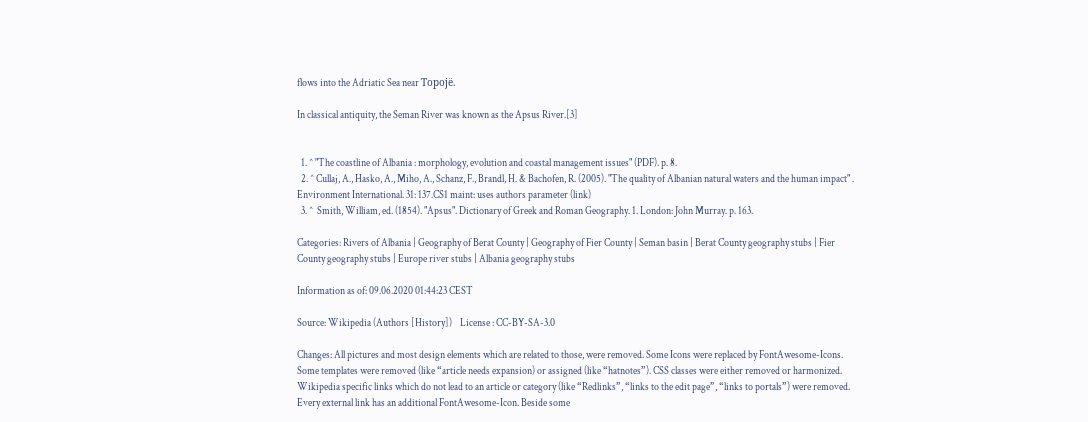flows into the Adriatic Sea near Topojë.

In classical antiquity, the Seman River was known as the Apsus River.[3]


  1. ^ "The coastline of Albania : morphology, evolution and coastal management issues" (PDF). p. 8.
  2. ^ Cullaj, A., Hasko, A., Miho, A., Schanz, F., Brandl, H. & Bachofen, R. (2005). "The quality of Albanian natural waters and the human impact" . Environment International. 31: 137.CS1 maint: uses authors parameter (link)
  3. ^  Smith, William, ed. (1854). "Apsus". Dictionary of Greek and Roman Geography. 1. London: John Murray. p. 163.

Categories: Rivers of Albania | Geography of Berat County | Geography of Fier County | Seman basin | Berat County geography stubs | Fier County geography stubs | Europe river stubs | Albania geography stubs

Information as of: 09.06.2020 01:44:23 CEST

Source: Wikipedia (Authors [History])    License : CC-BY-SA-3.0

Changes: All pictures and most design elements which are related to those, were removed. Some Icons were replaced by FontAwesome-Icons. Some templates were removed (like “article needs expansion) or assigned (like “hatnotes”). CSS classes were either removed or harmonized.
Wikipedia specific links which do not lead to an article or category (like “Redlinks”, “links to the edit page”, “links to portals”) were removed. Every external link has an additional FontAwesome-Icon. Beside some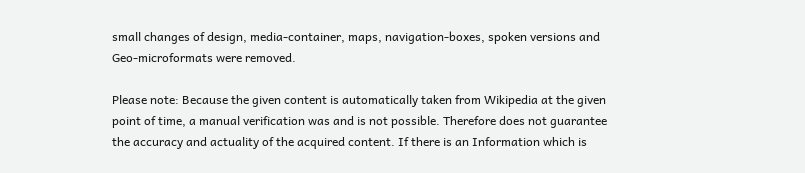small changes of design, media-container, maps, navigation-boxes, spoken versions and Geo-microformats were removed.

Please note: Because the given content is automatically taken from Wikipedia at the given point of time, a manual verification was and is not possible. Therefore does not guarantee the accuracy and actuality of the acquired content. If there is an Information which is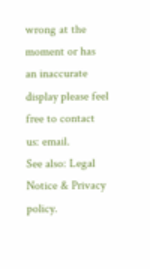wrong at the moment or has an inaccurate display please feel free to contact us: email.
See also: Legal Notice & Privacy policy.